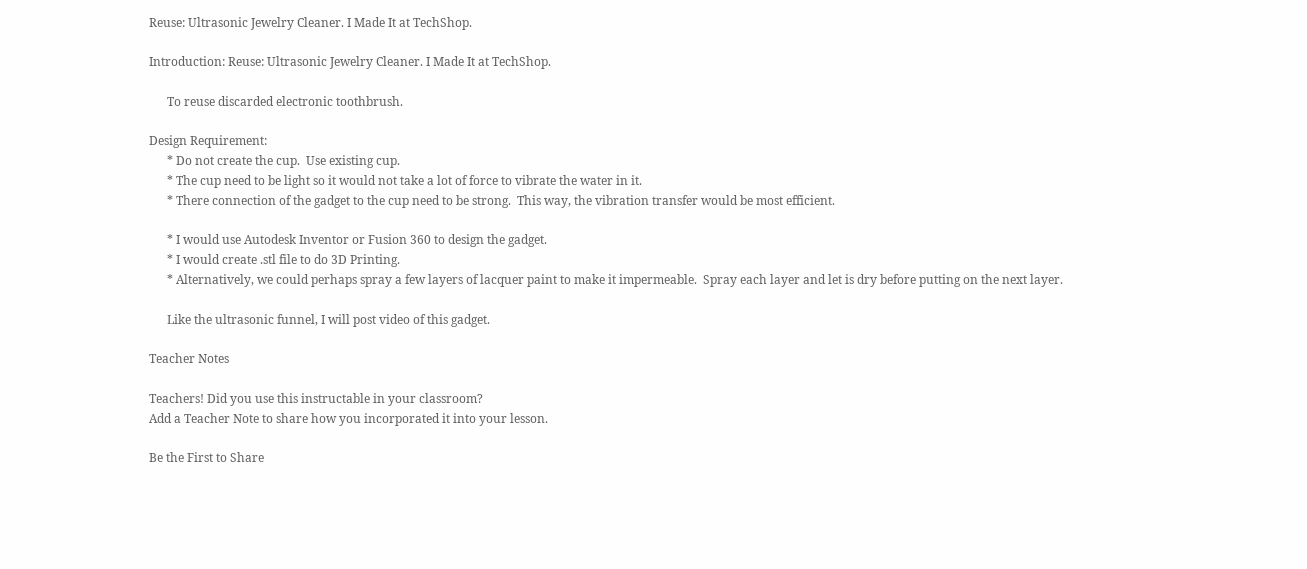Reuse: Ultrasonic Jewelry Cleaner. I Made It at TechShop.

Introduction: Reuse: Ultrasonic Jewelry Cleaner. I Made It at TechShop.

      To reuse discarded electronic toothbrush.

Design Requirement:
      * Do not create the cup.  Use existing cup.
      * The cup need to be light so it would not take a lot of force to vibrate the water in it.
      * There connection of the gadget to the cup need to be strong.  This way, the vibration transfer would be most efficient.

      * I would use Autodesk Inventor or Fusion 360 to design the gadget.
      * I would create .stl file to do 3D Printing.
      * Alternatively, we could perhaps spray a few layers of lacquer paint to make it impermeable.  Spray each layer and let is dry before putting on the next layer.

      Like the ultrasonic funnel, I will post video of this gadget.

Teacher Notes

Teachers! Did you use this instructable in your classroom?
Add a Teacher Note to share how you incorporated it into your lesson.

Be the First to Share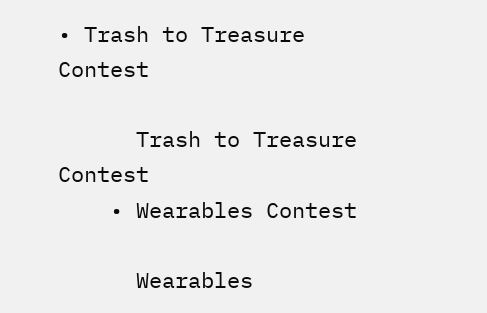• Trash to Treasure Contest

      Trash to Treasure Contest
    • Wearables Contest

      Wearables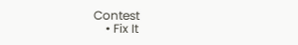Contest
    • Fix It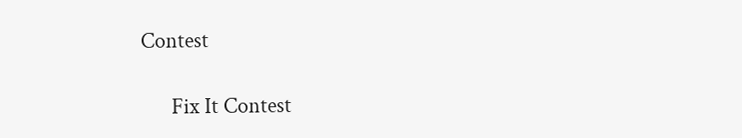Contest

      Fix It Contest